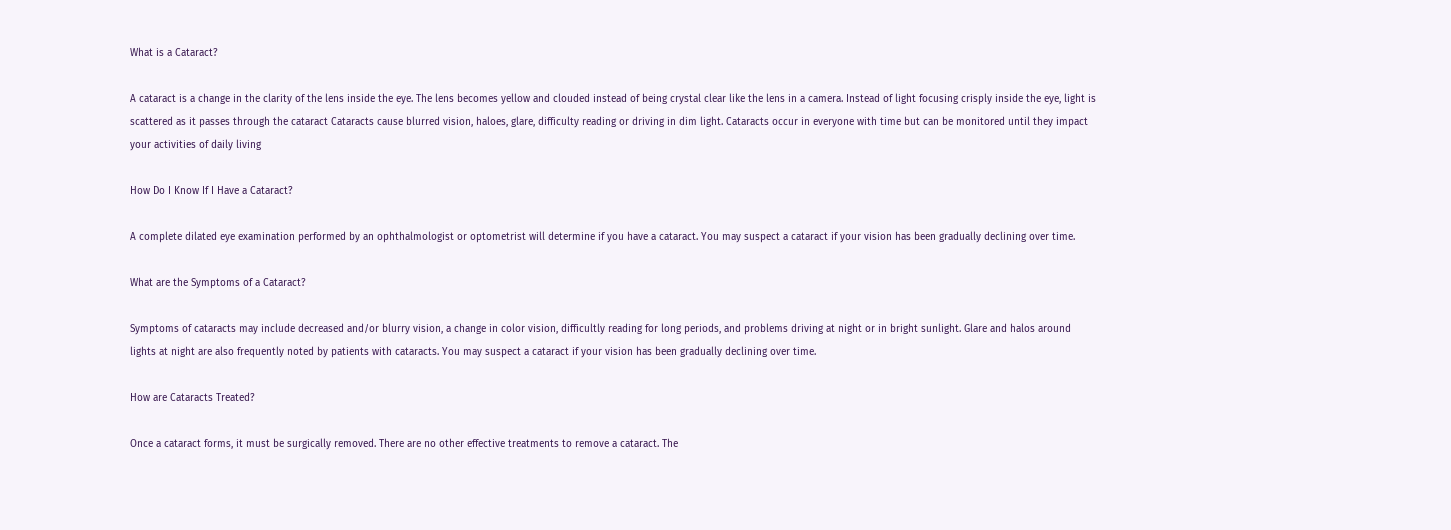What is a Cataract?

A cataract is a change in the clarity of the lens inside the eye. The lens becomes yellow and clouded instead of being crystal clear like the lens in a camera. Instead of light focusing crisply inside the eye, light is scattered as it passes through the cataract Cataracts cause blurred vision, haloes, glare, difficulty reading or driving in dim light. Cataracts occur in everyone with time but can be monitored until they impact your activities of daily living

How Do I Know If I Have a Cataract?

A complete dilated eye examination performed by an ophthalmologist or optometrist will determine if you have a cataract. You may suspect a cataract if your vision has been gradually declining over time.

What are the Symptoms of a Cataract?

Symptoms of cataracts may include decreased and/or blurry vision, a change in color vision, difficultly reading for long periods, and problems driving at night or in bright sunlight. Glare and halos around lights at night are also frequently noted by patients with cataracts. You may suspect a cataract if your vision has been gradually declining over time.

How are Cataracts Treated?

Once a cataract forms, it must be surgically removed. There are no other effective treatments to remove a cataract. The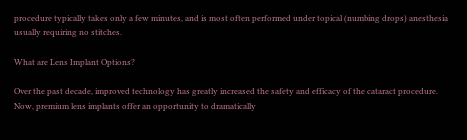procedure typically takes only a few minutes, and is most often performed under topical (numbing drops) anesthesia usually requiring no stitches.

What are Lens Implant Options?

Over the past decade, improved technology has greatly increased the safety and efficacy of the cataract procedure. Now, premium lens implants offer an opportunity to dramatically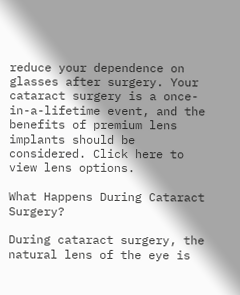reduce your dependence on glasses after surgery. Your cataract surgery is a once-in-a-lifetime event, and the benefits of premium lens implants should be considered. Click here to view lens options.

What Happens During Cataract Surgery?

During cataract surgery, the natural lens of the eye is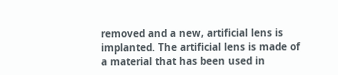removed and a new, artificial lens is implanted. The artificial lens is made of a material that has been used in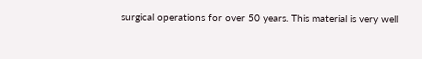surgical operations for over 50 years. This material is very well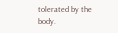tolerated by the body.